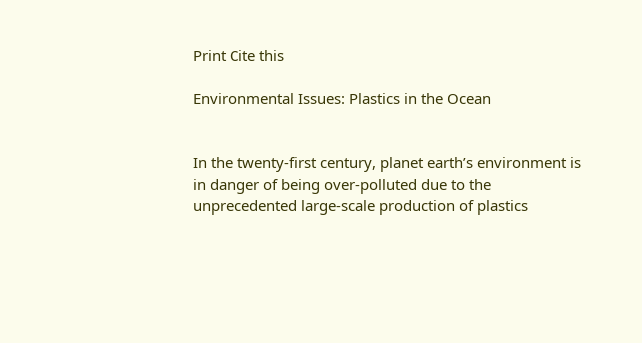Print Сite this

Environmental Issues: Plastics in the Ocean


In the twenty-first century, planet earth’s environment is in danger of being over-polluted due to the unprecedented large-scale production of plastics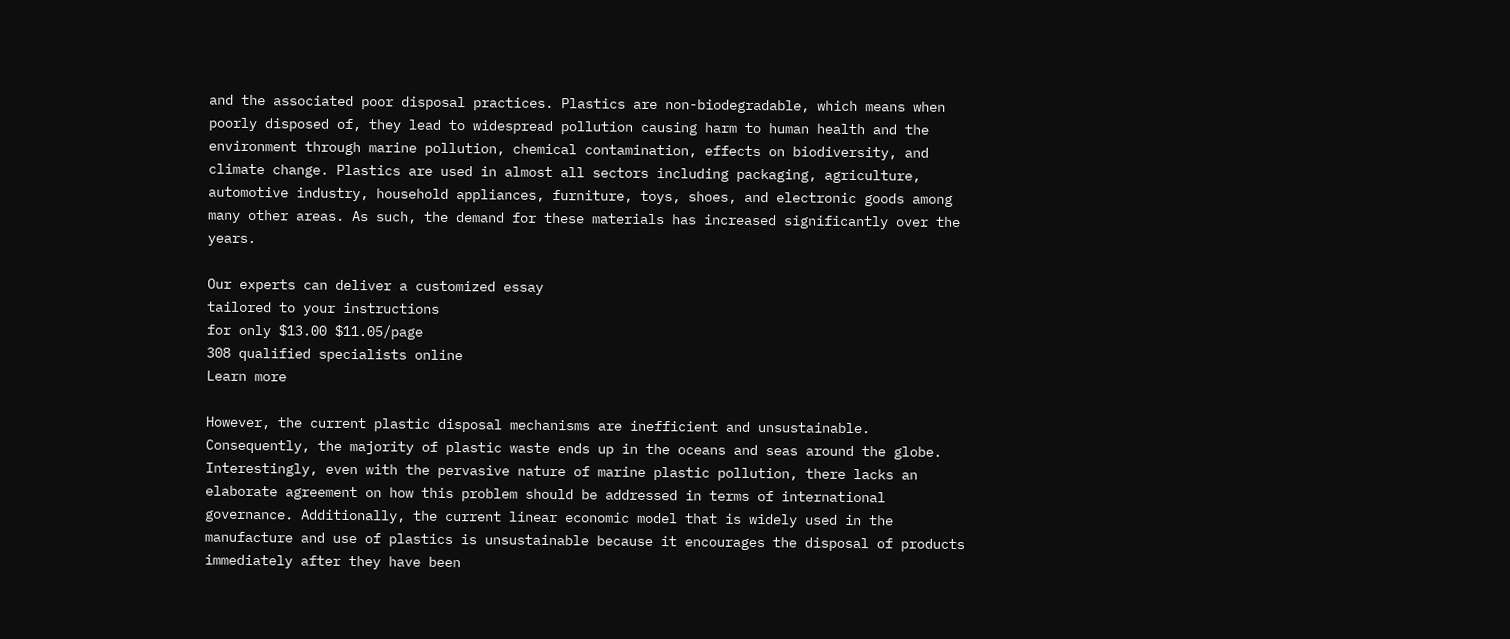and the associated poor disposal practices. Plastics are non-biodegradable, which means when poorly disposed of, they lead to widespread pollution causing harm to human health and the environment through marine pollution, chemical contamination, effects on biodiversity, and climate change. Plastics are used in almost all sectors including packaging, agriculture, automotive industry, household appliances, furniture, toys, shoes, and electronic goods among many other areas. As such, the demand for these materials has increased significantly over the years.

Our experts can deliver a customized essay
tailored to your instructions
for only $13.00 $11.05/page
308 qualified specialists online
Learn more

However, the current plastic disposal mechanisms are inefficient and unsustainable. Consequently, the majority of plastic waste ends up in the oceans and seas around the globe. Interestingly, even with the pervasive nature of marine plastic pollution, there lacks an elaborate agreement on how this problem should be addressed in terms of international governance. Additionally, the current linear economic model that is widely used in the manufacture and use of plastics is unsustainable because it encourages the disposal of products immediately after they have been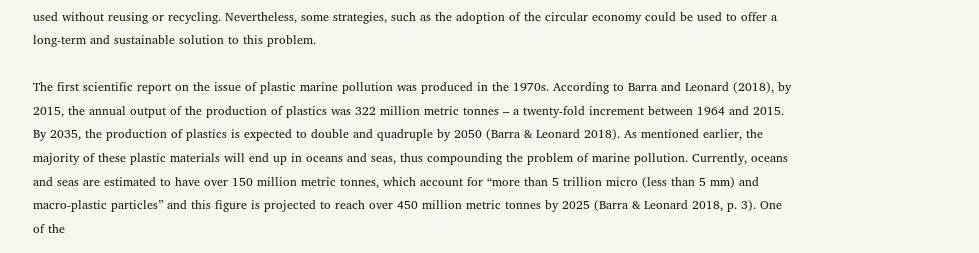used without reusing or recycling. Nevertheless, some strategies, such as the adoption of the circular economy could be used to offer a long-term and sustainable solution to this problem.

The first scientific report on the issue of plastic marine pollution was produced in the 1970s. According to Barra and Leonard (2018), by 2015, the annual output of the production of plastics was 322 million metric tonnes – a twenty-fold increment between 1964 and 2015. By 2035, the production of plastics is expected to double and quadruple by 2050 (Barra & Leonard 2018). As mentioned earlier, the majority of these plastic materials will end up in oceans and seas, thus compounding the problem of marine pollution. Currently, oceans and seas are estimated to have over 150 million metric tonnes, which account for “more than 5 trillion micro (less than 5 mm) and macro-plastic particles” and this figure is projected to reach over 450 million metric tonnes by 2025 (Barra & Leonard 2018, p. 3). One of the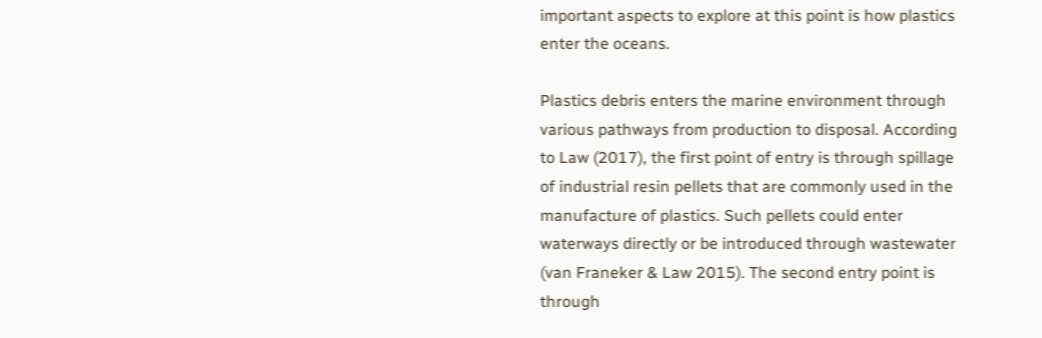important aspects to explore at this point is how plastics enter the oceans.

Plastics debris enters the marine environment through various pathways from production to disposal. According to Law (2017), the first point of entry is through spillage of industrial resin pellets that are commonly used in the manufacture of plastics. Such pellets could enter waterways directly or be introduced through wastewater (van Franeker & Law 2015). The second entry point is through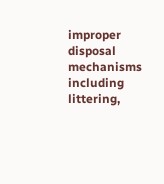improper disposal mechanisms including littering,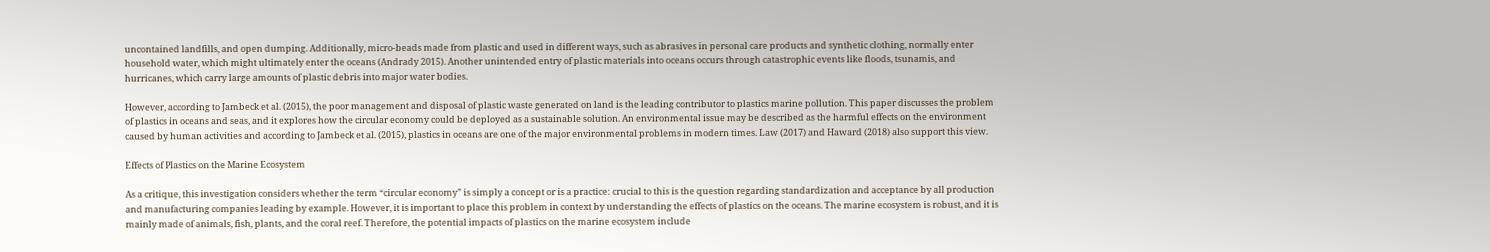uncontained landfills, and open dumping. Additionally, micro-beads made from plastic and used in different ways, such as abrasives in personal care products and synthetic clothing, normally enter household water, which might ultimately enter the oceans (Andrady 2015). Another unintended entry of plastic materials into oceans occurs through catastrophic events like floods, tsunamis, and hurricanes, which carry large amounts of plastic debris into major water bodies.

However, according to Jambeck et al. (2015), the poor management and disposal of plastic waste generated on land is the leading contributor to plastics marine pollution. This paper discusses the problem of plastics in oceans and seas, and it explores how the circular economy could be deployed as a sustainable solution. An environmental issue may be described as the harmful effects on the environment caused by human activities and according to Jambeck et al. (2015), plastics in oceans are one of the major environmental problems in modern times. Law (2017) and Haward (2018) also support this view.

Effects of Plastics on the Marine Ecosystem

As a critique, this investigation considers whether the term “circular economy” is simply a concept or is a practice: crucial to this is the question regarding standardization and acceptance by all production and manufacturing companies leading by example. However, it is important to place this problem in context by understanding the effects of plastics on the oceans. The marine ecosystem is robust, and it is mainly made of animals, fish, plants, and the coral reef. Therefore, the potential impacts of plastics on the marine ecosystem include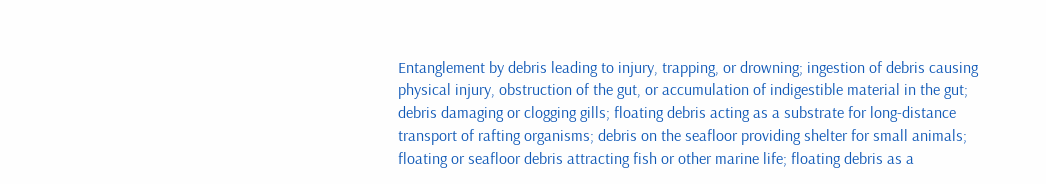Entanglement by debris leading to injury, trapping, or drowning; ingestion of debris causing physical injury, obstruction of the gut, or accumulation of indigestible material in the gut; debris damaging or clogging gills; floating debris acting as a substrate for long-distance transport of rafting organisms; debris on the seafloor providing shelter for small animals; floating or seafloor debris attracting fish or other marine life; floating debris as a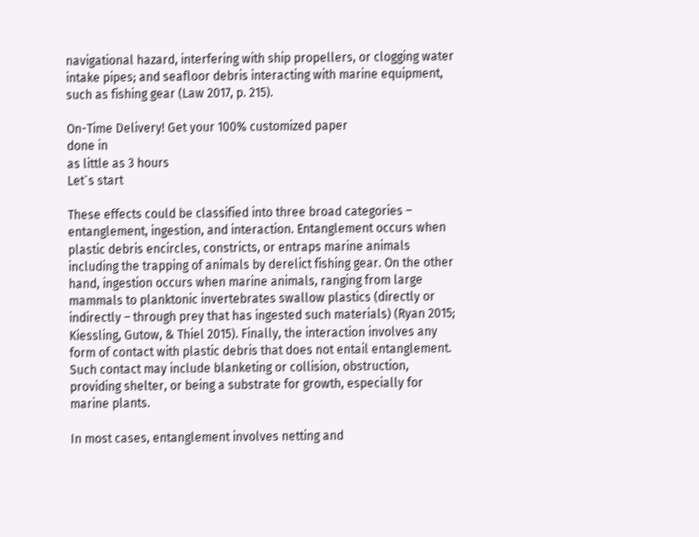navigational hazard, interfering with ship propellers, or clogging water intake pipes; and seafloor debris interacting with marine equipment, such as fishing gear (Law 2017, p. 215).

On-Time Delivery! Get your 100% customized paper
done in
as little as 3 hours
Let`s start

These effects could be classified into three broad categories – entanglement, ingestion, and interaction. Entanglement occurs when plastic debris encircles, constricts, or entraps marine animals including the trapping of animals by derelict fishing gear. On the other hand, ingestion occurs when marine animals, ranging from large mammals to planktonic invertebrates swallow plastics (directly or indirectly – through prey that has ingested such materials) (Ryan 2015; Kiessling, Gutow, & Thiel 2015). Finally, the interaction involves any form of contact with plastic debris that does not entail entanglement. Such contact may include blanketing or collision, obstruction, providing shelter, or being a substrate for growth, especially for marine plants.

In most cases, entanglement involves netting and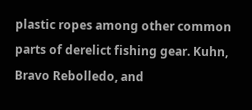plastic ropes among other common parts of derelict fishing gear. Kuhn, Bravo Rebolledo, and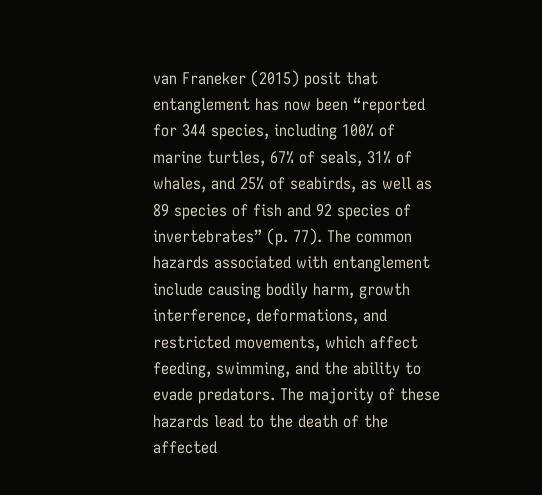van Franeker (2015) posit that entanglement has now been “reported for 344 species, including 100% of marine turtles, 67% of seals, 31% of whales, and 25% of seabirds, as well as 89 species of fish and 92 species of invertebrates” (p. 77). The common hazards associated with entanglement include causing bodily harm, growth interference, deformations, and restricted movements, which affect feeding, swimming, and the ability to evade predators. The majority of these hazards lead to the death of the affected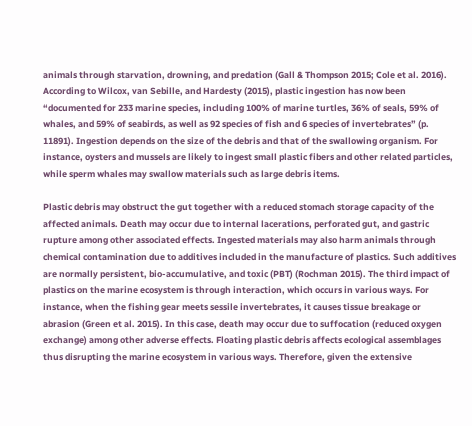animals through starvation, drowning, and predation (Gall & Thompson 2015; Cole et al. 2016). According to Wilcox, van Sebille, and Hardesty (2015), plastic ingestion has now been “documented for 233 marine species, including 100% of marine turtles, 36% of seals, 59% of whales, and 59% of seabirds, as well as 92 species of fish and 6 species of invertebrates” (p. 11891). Ingestion depends on the size of the debris and that of the swallowing organism. For instance, oysters and mussels are likely to ingest small plastic fibers and other related particles, while sperm whales may swallow materials such as large debris items.

Plastic debris may obstruct the gut together with a reduced stomach storage capacity of the affected animals. Death may occur due to internal lacerations, perforated gut, and gastric rupture among other associated effects. Ingested materials may also harm animals through chemical contamination due to additives included in the manufacture of plastics. Such additives are normally persistent, bio-accumulative, and toxic (PBT) (Rochman 2015). The third impact of plastics on the marine ecosystem is through interaction, which occurs in various ways. For instance, when the fishing gear meets sessile invertebrates, it causes tissue breakage or abrasion (Green et al. 2015). In this case, death may occur due to suffocation (reduced oxygen exchange) among other adverse effects. Floating plastic debris affects ecological assemblages thus disrupting the marine ecosystem in various ways. Therefore, given the extensive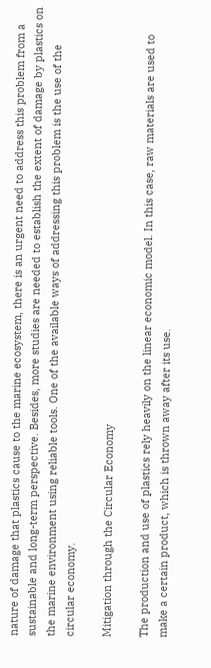nature of damage that plastics cause to the marine ecosystem, there is an urgent need to address this problem from a sustainable and long-term perspective. Besides, more studies are needed to establish the extent of damage by plastics on the marine environment using reliable tools. One of the available ways of addressing this problem is the use of the circular economy.

Mitigation through the Circular Economy

The production and use of plastics rely heavily on the linear economic model. In this case, raw materials are used to make a certain product, which is thrown away after its use.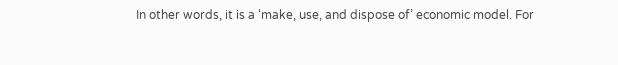In other words, it is a ‘make, use, and dispose of’ economic model. For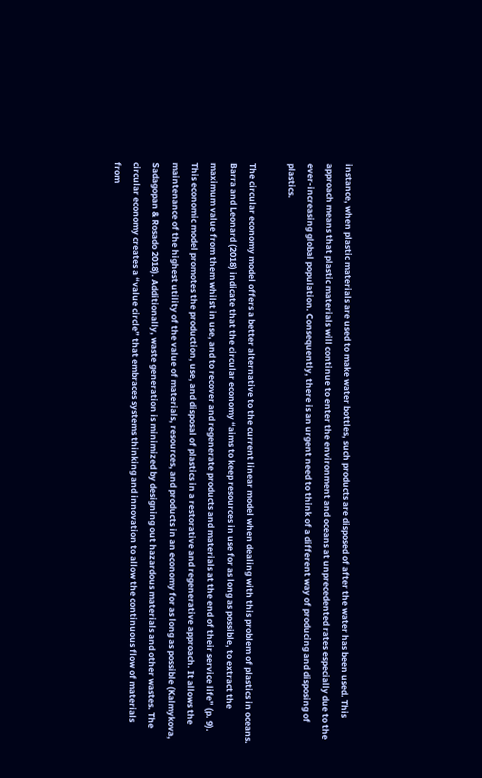instance, when plastic materials are used to make water bottles, such products are disposed of after the water has been used. This approach means that plastic materials will continue to enter the environment and oceans at unprecedented rates especially due to the ever-increasing global population. Consequently, there is an urgent need to think of a different way of producing and disposing of plastics.

The circular economy model offers a better alternative to the current linear model when dealing with this problem of plastics in oceans. Barra and Leonard (2018) indicate that the circular economy “aims to keep resources in use for as long as possible, to extract the maximum value from them whilst in use, and to recover and regenerate products and materials at the end of their service life” (p. 9). This economic model promotes the production, use, and disposal of plastics in a restorative and regenerative approach. It allows the maintenance of the highest utility of the value of materials, resources, and products in an economy for as long as possible (Kalmykova, Sadagopan & Rosado 2018). Additionally, waste generation is minimized by designing out hazardous materials and other wastes. The circular economy creates a “value circle” that embraces systems thinking and innovation to allow the continuous flow of materials from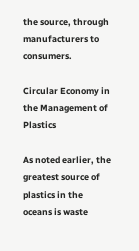the source, through manufacturers to consumers.

Circular Economy in the Management of Plastics

As noted earlier, the greatest source of plastics in the oceans is waste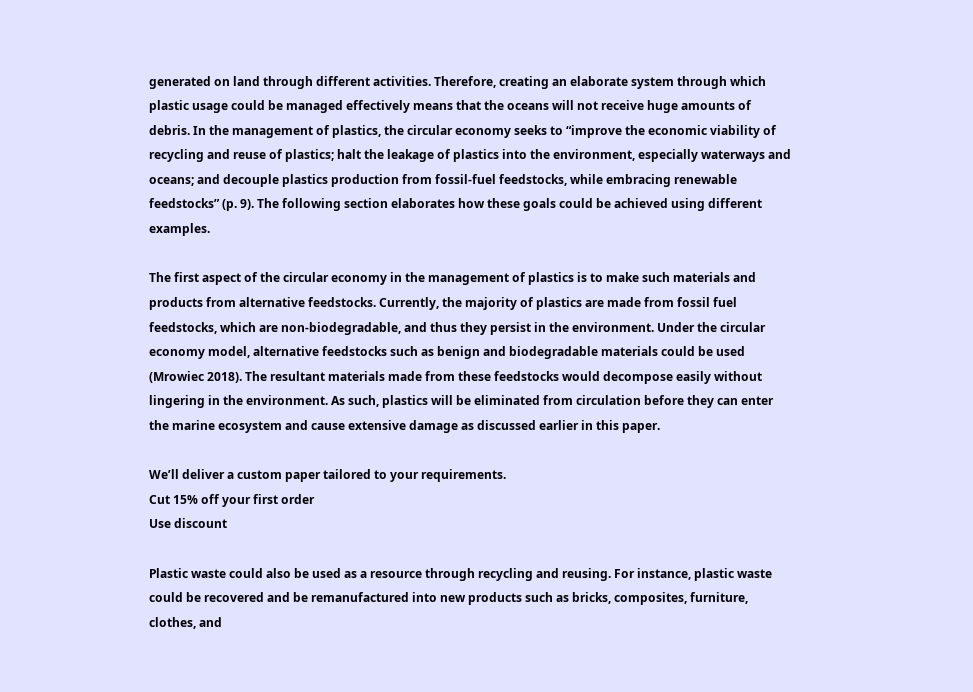generated on land through different activities. Therefore, creating an elaborate system through which plastic usage could be managed effectively means that the oceans will not receive huge amounts of debris. In the management of plastics, the circular economy seeks to “improve the economic viability of recycling and reuse of plastics; halt the leakage of plastics into the environment, especially waterways and oceans; and decouple plastics production from fossil-fuel feedstocks, while embracing renewable feedstocks” (p. 9). The following section elaborates how these goals could be achieved using different examples.

The first aspect of the circular economy in the management of plastics is to make such materials and products from alternative feedstocks. Currently, the majority of plastics are made from fossil fuel feedstocks, which are non-biodegradable, and thus they persist in the environment. Under the circular economy model, alternative feedstocks such as benign and biodegradable materials could be used (Mrowiec 2018). The resultant materials made from these feedstocks would decompose easily without lingering in the environment. As such, plastics will be eliminated from circulation before they can enter the marine ecosystem and cause extensive damage as discussed earlier in this paper.

We’ll deliver a custom paper tailored to your requirements.
Cut 15% off your first order
Use discount

Plastic waste could also be used as a resource through recycling and reusing. For instance, plastic waste could be recovered and be remanufactured into new products such as bricks, composites, furniture, clothes, and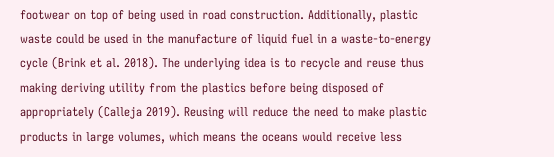footwear on top of being used in road construction. Additionally, plastic waste could be used in the manufacture of liquid fuel in a waste-to-energy cycle (Brink et al. 2018). The underlying idea is to recycle and reuse thus making deriving utility from the plastics before being disposed of appropriately (Calleja 2019). Reusing will reduce the need to make plastic products in large volumes, which means the oceans would receive less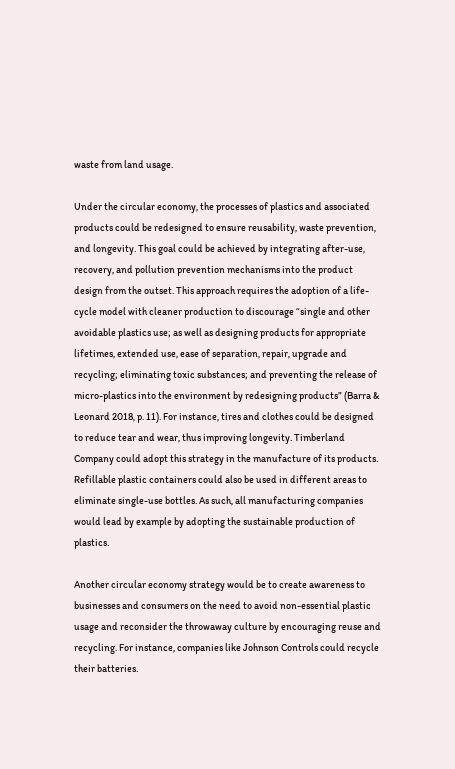waste from land usage.

Under the circular economy, the processes of plastics and associated products could be redesigned to ensure reusability, waste prevention, and longevity. This goal could be achieved by integrating after-use, recovery, and pollution prevention mechanisms into the product design from the outset. This approach requires the adoption of a life-cycle model with cleaner production to discourage “single and other avoidable plastics use; as well as designing products for appropriate lifetimes, extended use, ease of separation, repair, upgrade and recycling; eliminating toxic substances; and preventing the release of micro-plastics into the environment by redesigning products” (Barra & Leonard 2018, p. 11). For instance, tires and clothes could be designed to reduce tear and wear, thus improving longevity. Timberland Company could adopt this strategy in the manufacture of its products. Refillable plastic containers could also be used in different areas to eliminate single-use bottles. As such, all manufacturing companies would lead by example by adopting the sustainable production of plastics.

Another circular economy strategy would be to create awareness to businesses and consumers on the need to avoid non-essential plastic usage and reconsider the throwaway culture by encouraging reuse and recycling. For instance, companies like Johnson Controls could recycle their batteries.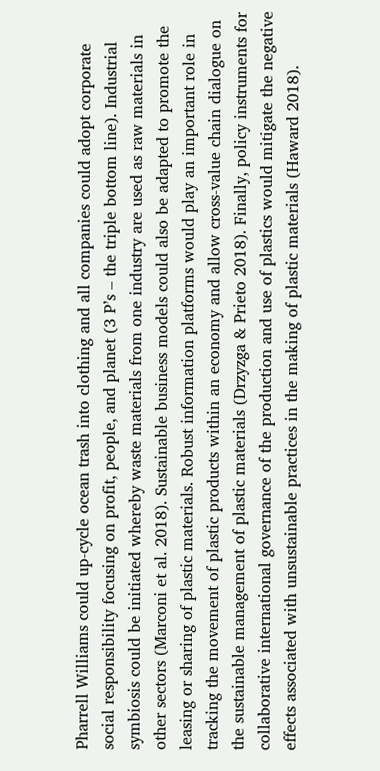Pharrell Williams could up-cycle ocean trash into clothing and all companies could adopt corporate social responsibility focusing on profit, people, and planet (3 P’s – the triple bottom line). Industrial symbiosis could be initiated whereby waste materials from one industry are used as raw materials in other sectors (Marconi et al. 2018). Sustainable business models could also be adapted to promote the leasing or sharing of plastic materials. Robust information platforms would play an important role in tracking the movement of plastic products within an economy and allow cross-value chain dialogue on the sustainable management of plastic materials (Drzyzga & Prieto 2018). Finally, policy instruments for collaborative international governance of the production and use of plastics would mitigate the negative effects associated with unsustainable practices in the making of plastic materials (Haward 2018).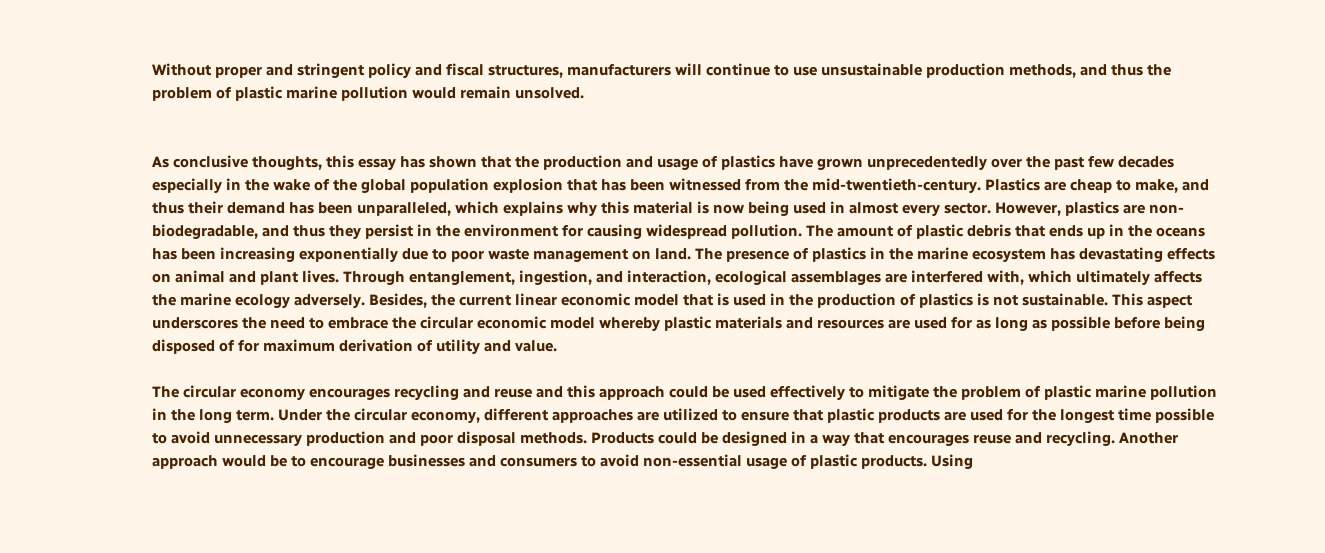Without proper and stringent policy and fiscal structures, manufacturers will continue to use unsustainable production methods, and thus the problem of plastic marine pollution would remain unsolved.


As conclusive thoughts, this essay has shown that the production and usage of plastics have grown unprecedentedly over the past few decades especially in the wake of the global population explosion that has been witnessed from the mid-twentieth-century. Plastics are cheap to make, and thus their demand has been unparalleled, which explains why this material is now being used in almost every sector. However, plastics are non-biodegradable, and thus they persist in the environment for causing widespread pollution. The amount of plastic debris that ends up in the oceans has been increasing exponentially due to poor waste management on land. The presence of plastics in the marine ecosystem has devastating effects on animal and plant lives. Through entanglement, ingestion, and interaction, ecological assemblages are interfered with, which ultimately affects the marine ecology adversely. Besides, the current linear economic model that is used in the production of plastics is not sustainable. This aspect underscores the need to embrace the circular economic model whereby plastic materials and resources are used for as long as possible before being disposed of for maximum derivation of utility and value.

The circular economy encourages recycling and reuse and this approach could be used effectively to mitigate the problem of plastic marine pollution in the long term. Under the circular economy, different approaches are utilized to ensure that plastic products are used for the longest time possible to avoid unnecessary production and poor disposal methods. Products could be designed in a way that encourages reuse and recycling. Another approach would be to encourage businesses and consumers to avoid non-essential usage of plastic products. Using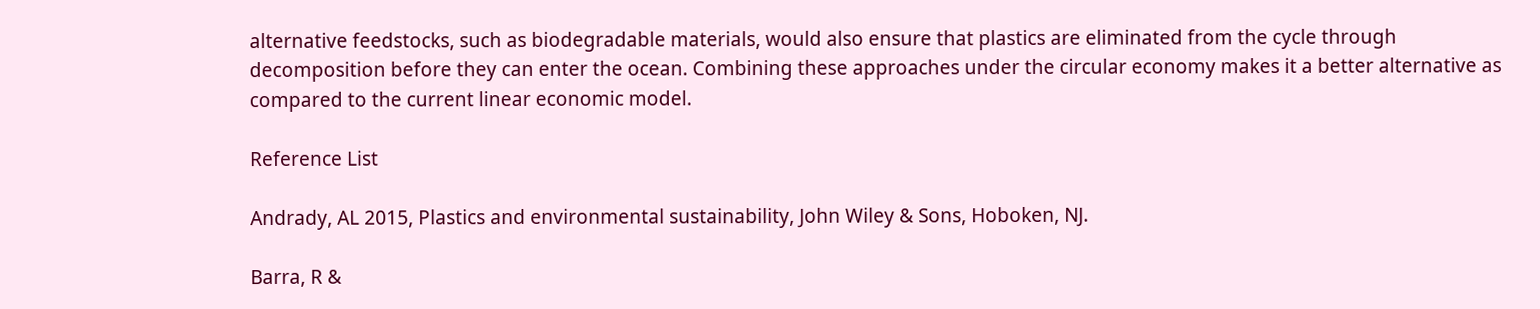alternative feedstocks, such as biodegradable materials, would also ensure that plastics are eliminated from the cycle through decomposition before they can enter the ocean. Combining these approaches under the circular economy makes it a better alternative as compared to the current linear economic model.

Reference List

Andrady, AL 2015, Plastics and environmental sustainability, John Wiley & Sons, Hoboken, NJ.

Barra, R &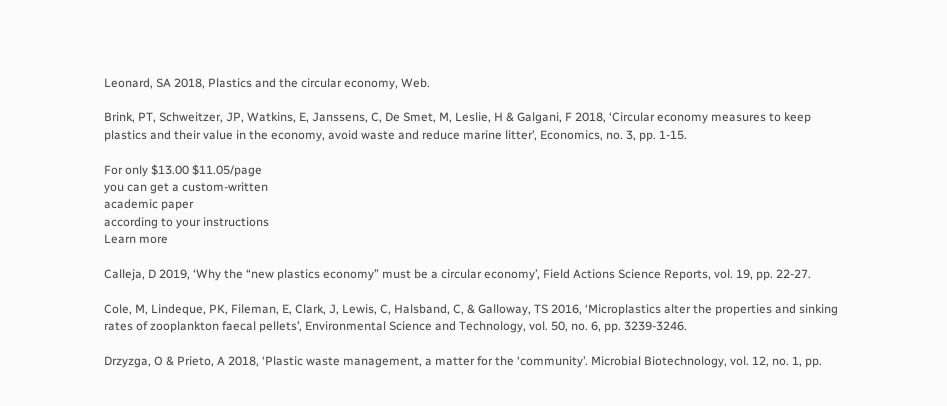Leonard, SA 2018, Plastics and the circular economy, Web.

Brink, PT, Schweitzer, JP, Watkins, E, Janssens, C, De Smet, M, Leslie, H & Galgani, F 2018, ‘Circular economy measures to keep plastics and their value in the economy, avoid waste and reduce marine litter’, Economics, no. 3, pp. 1-15.

For only $13.00 $11.05/page
you can get a custom-written
academic paper
according to your instructions
Learn more

Calleja, D 2019, ‘Why the “new plastics economy” must be a circular economy’, Field Actions Science Reports, vol. 19, pp. 22-27.

Cole, M, Lindeque, PK, Fileman, E, Clark, J, Lewis, C, Halsband, C, & Galloway, TS 2016, ‘Microplastics alter the properties and sinking rates of zooplankton faecal pellets’, Environmental Science and Technology, vol. 50, no. 6, pp. 3239-3246.

Drzyzga, O & Prieto, A 2018, ‘Plastic waste management, a matter for the ‘community’. Microbial Biotechnology, vol. 12, no. 1, pp.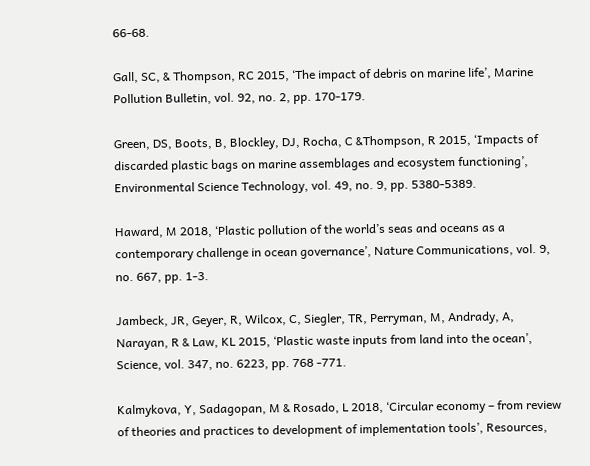66-68.

Gall, SC, & Thompson, RC 2015, ‘The impact of debris on marine life’, Marine Pollution Bulletin, vol. 92, no. 2, pp. 170-179.

Green, DS, Boots, B, Blockley, DJ, Rocha, C &Thompson, R 2015, ‘Impacts of discarded plastic bags on marine assemblages and ecosystem functioning’, Environmental Science Technology, vol. 49, no. 9, pp. 5380-5389.

Haward, M 2018, ‘Plastic pollution of the world’s seas and oceans as a contemporary challenge in ocean governance’, Nature Communications, vol. 9, no. 667, pp. 1-3.

Jambeck, JR, Geyer, R, Wilcox, C, Siegler, TR, Perryman, M, Andrady, A, Narayan, R & Law, KL 2015, ‘Plastic waste inputs from land into the ocean’, Science, vol. 347, no. 6223, pp. 768 -771.

Kalmykova, Y, Sadagopan, M & Rosado, L 2018, ‘Circular economy – from review of theories and practices to development of implementation tools’, Resources,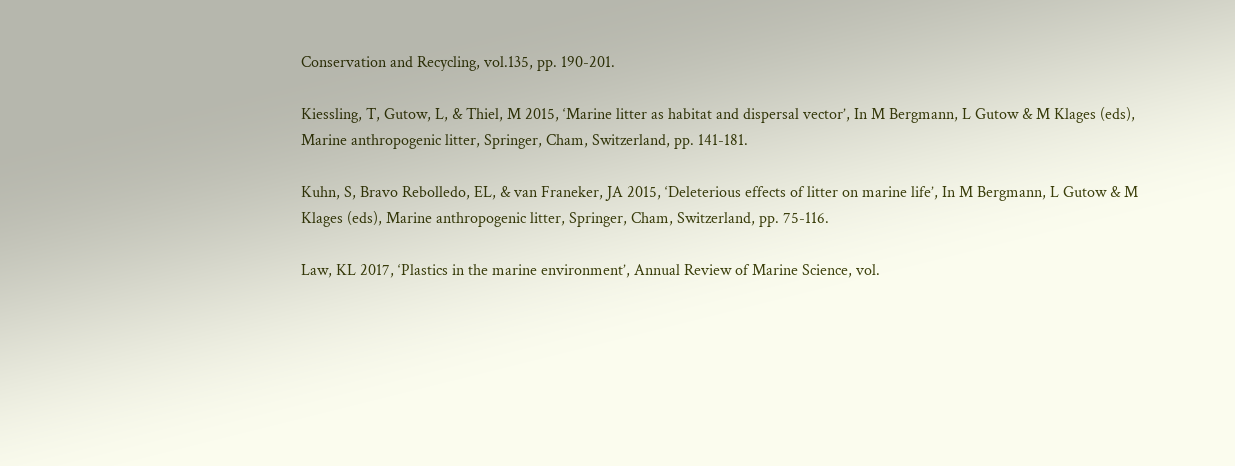Conservation and Recycling, vol.135, pp. 190-201.

Kiessling, T, Gutow, L, & Thiel, M 2015, ‘Marine litter as habitat and dispersal vector’, In M Bergmann, L Gutow & M Klages (eds), Marine anthropogenic litter, Springer, Cham, Switzerland, pp. 141-181.

Kuhn, S, Bravo Rebolledo, EL, & van Franeker, JA 2015, ‘Deleterious effects of litter on marine life’, In M Bergmann, L Gutow & M Klages (eds), Marine anthropogenic litter, Springer, Cham, Switzerland, pp. 75-116.

Law, KL 2017, ‘Plastics in the marine environment’, Annual Review of Marine Science, vol.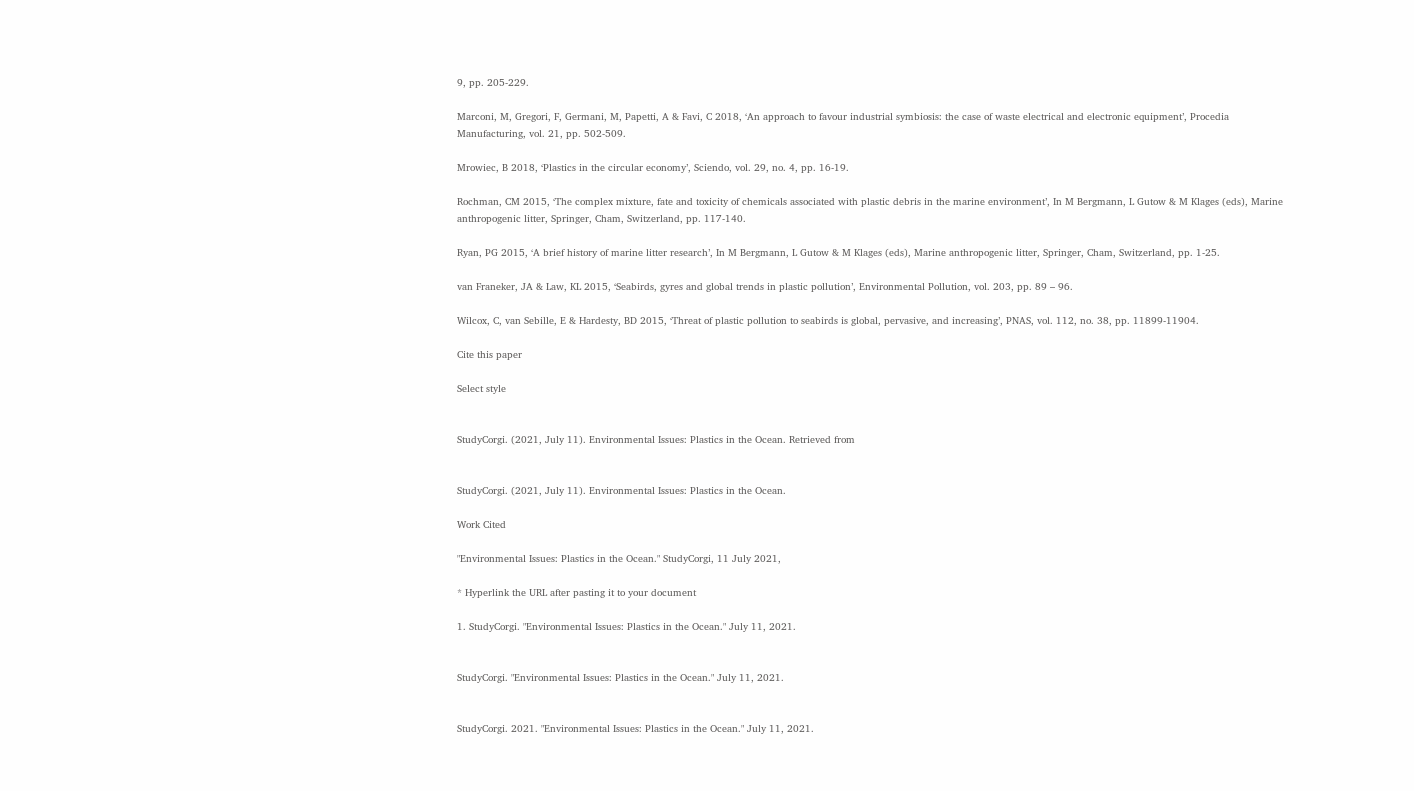9, pp. 205-229.

Marconi, M, Gregori, F, Germani, M, Papetti, A & Favi, C 2018, ‘An approach to favour industrial symbiosis: the case of waste electrical and electronic equipment’, Procedia Manufacturing, vol. 21, pp. 502-509.

Mrowiec, B 2018, ‘Plastics in the circular economy’, Sciendo, vol. 29, no. 4, pp. 16-19.

Rochman, CM 2015, ‘The complex mixture, fate and toxicity of chemicals associated with plastic debris in the marine environment’, In M Bergmann, L Gutow & M Klages (eds), Marine anthropogenic litter, Springer, Cham, Switzerland, pp. 117-140.

Ryan, PG 2015, ‘A brief history of marine litter research’, In M Bergmann, L Gutow & M Klages (eds), Marine anthropogenic litter, Springer, Cham, Switzerland, pp. 1-25.

van Franeker, JA & Law, KL 2015, ‘Seabirds, gyres and global trends in plastic pollution’, Environmental Pollution, vol. 203, pp. 89 – 96.

Wilcox, C, van Sebille, E & Hardesty, BD 2015, ‘Threat of plastic pollution to seabirds is global, pervasive, and increasing’, PNAS, vol. 112, no. 38, pp. 11899-11904.

Cite this paper

Select style


StudyCorgi. (2021, July 11). Environmental Issues: Plastics in the Ocean. Retrieved from


StudyCorgi. (2021, July 11). Environmental Issues: Plastics in the Ocean.

Work Cited

"Environmental Issues: Plastics in the Ocean." StudyCorgi, 11 July 2021,

* Hyperlink the URL after pasting it to your document

1. StudyCorgi. "Environmental Issues: Plastics in the Ocean." July 11, 2021.


StudyCorgi. "Environmental Issues: Plastics in the Ocean." July 11, 2021.


StudyCorgi. 2021. "Environmental Issues: Plastics in the Ocean." July 11, 2021.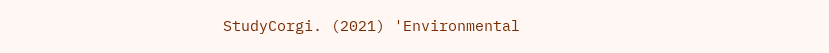StudyCorgi. (2021) 'Environmental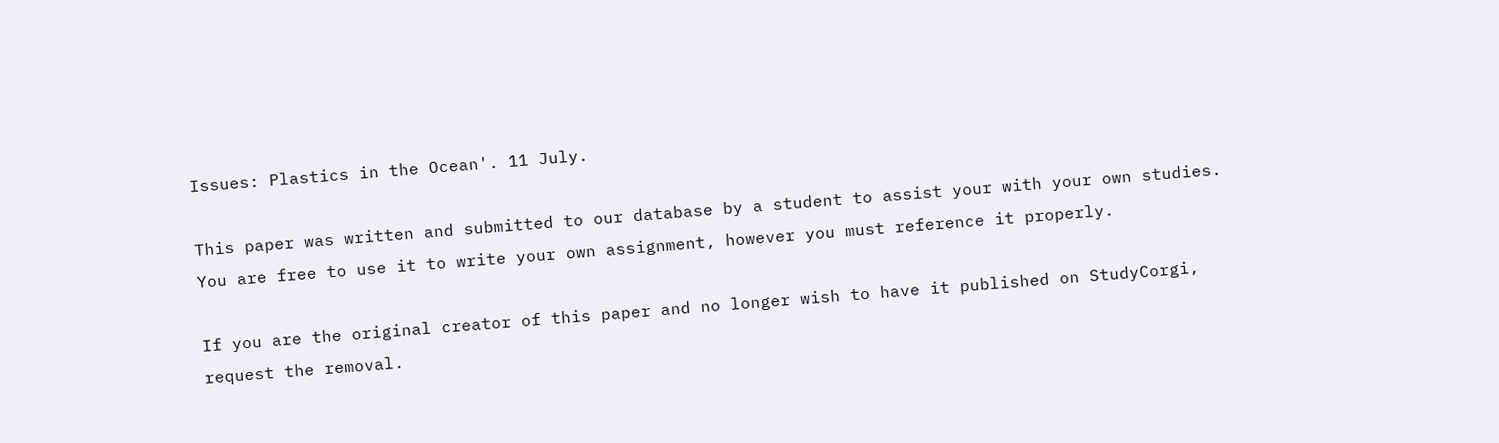Issues: Plastics in the Ocean'. 11 July.

This paper was written and submitted to our database by a student to assist your with your own studies. You are free to use it to write your own assignment, however you must reference it properly.

If you are the original creator of this paper and no longer wish to have it published on StudyCorgi, request the removal.